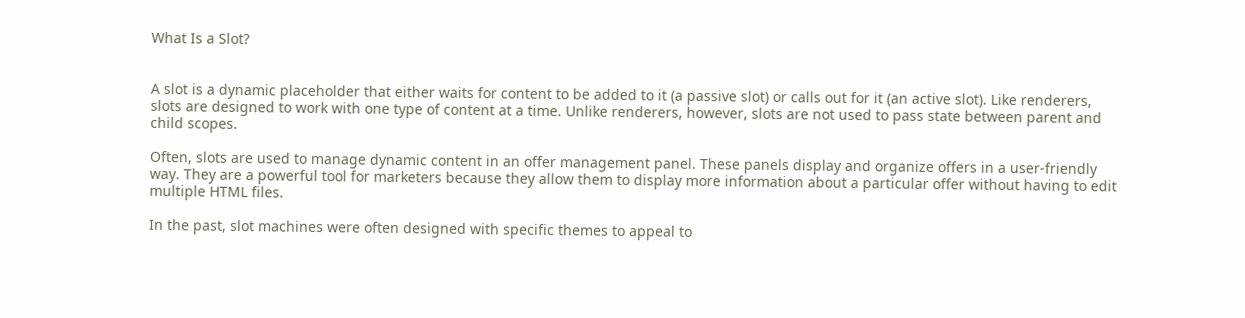What Is a Slot?


A slot is a dynamic placeholder that either waits for content to be added to it (a passive slot) or calls out for it (an active slot). Like renderers, slots are designed to work with one type of content at a time. Unlike renderers, however, slots are not used to pass state between parent and child scopes.

Often, slots are used to manage dynamic content in an offer management panel. These panels display and organize offers in a user-friendly way. They are a powerful tool for marketers because they allow them to display more information about a particular offer without having to edit multiple HTML files.

In the past, slot machines were often designed with specific themes to appeal to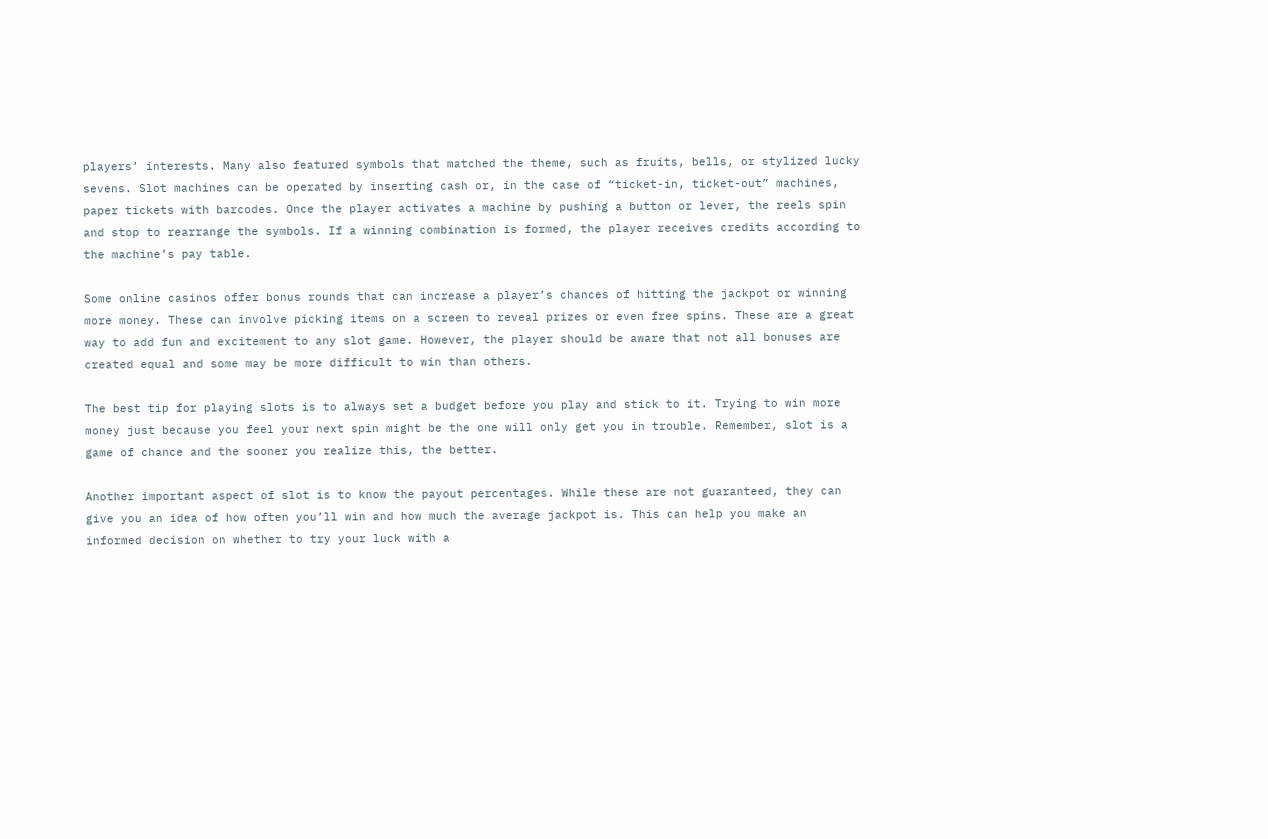players’ interests. Many also featured symbols that matched the theme, such as fruits, bells, or stylized lucky sevens. Slot machines can be operated by inserting cash or, in the case of “ticket-in, ticket-out” machines, paper tickets with barcodes. Once the player activates a machine by pushing a button or lever, the reels spin and stop to rearrange the symbols. If a winning combination is formed, the player receives credits according to the machine’s pay table.

Some online casinos offer bonus rounds that can increase a player’s chances of hitting the jackpot or winning more money. These can involve picking items on a screen to reveal prizes or even free spins. These are a great way to add fun and excitement to any slot game. However, the player should be aware that not all bonuses are created equal and some may be more difficult to win than others.

The best tip for playing slots is to always set a budget before you play and stick to it. Trying to win more money just because you feel your next spin might be the one will only get you in trouble. Remember, slot is a game of chance and the sooner you realize this, the better.

Another important aspect of slot is to know the payout percentages. While these are not guaranteed, they can give you an idea of how often you’ll win and how much the average jackpot is. This can help you make an informed decision on whether to try your luck with a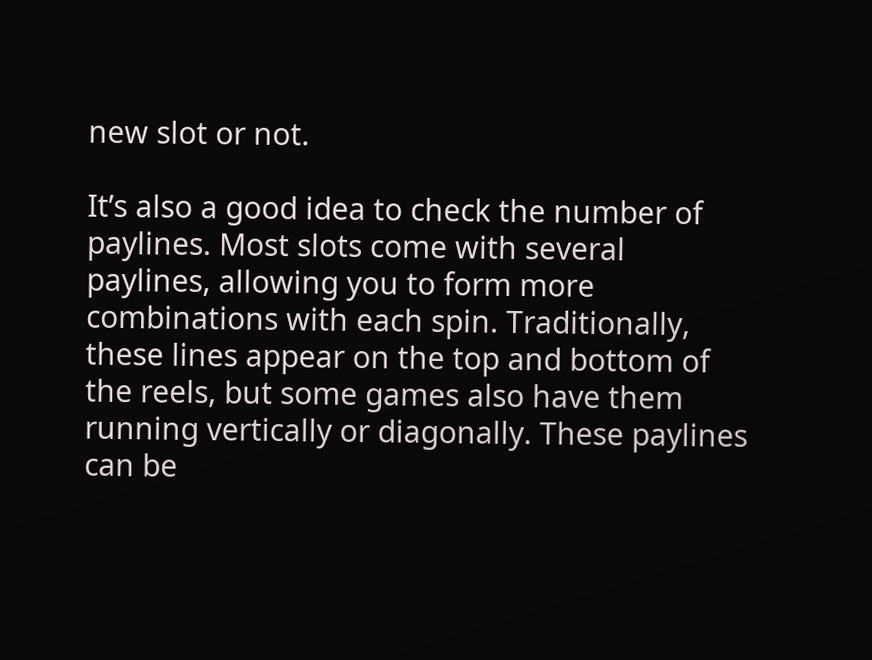new slot or not.

It’s also a good idea to check the number of paylines. Most slots come with several paylines, allowing you to form more combinations with each spin. Traditionally, these lines appear on the top and bottom of the reels, but some games also have them running vertically or diagonally. These paylines can be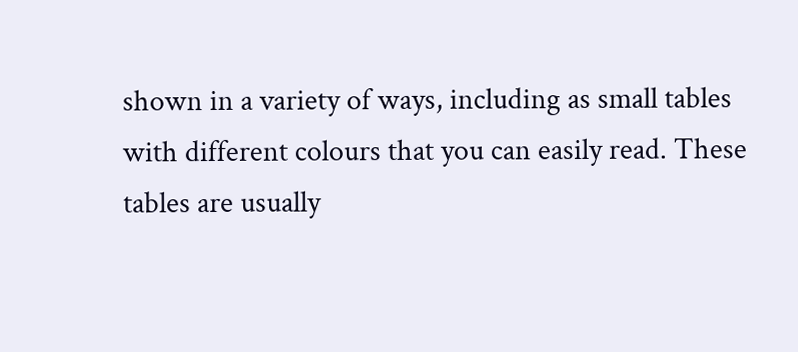shown in a variety of ways, including as small tables with different colours that you can easily read. These tables are usually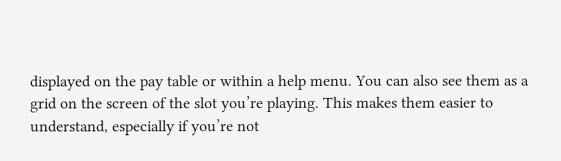displayed on the pay table or within a help menu. You can also see them as a grid on the screen of the slot you’re playing. This makes them easier to understand, especially if you’re not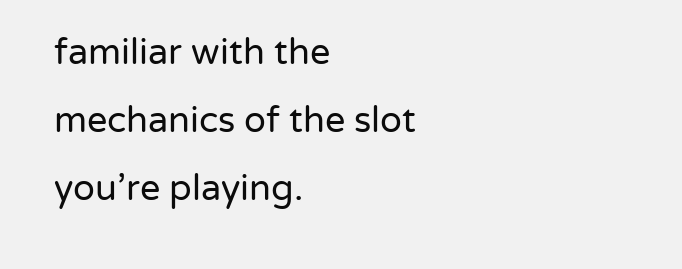familiar with the mechanics of the slot you’re playing.